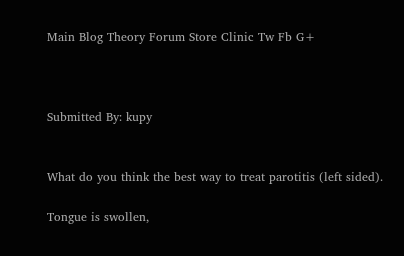Main Blog Theory Forum Store Clinic Tw Fb G+



Submitted By: kupy


What do you think the best way to treat parotitis (left sided).

Tongue is swollen,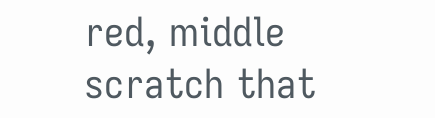red, middle scratch that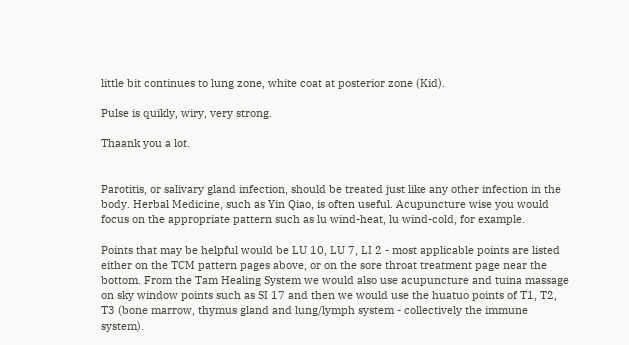little bit continues to lung zone, white coat at posterior zone (Kid).

Pulse is quikly, wiry, very strong.

Thaank you a lot.


Parotitis, or salivary gland infection, should be treated just like any other infection in the body. Herbal Medicine, such as Yin Qiao, is often useful. Acupuncture wise you would focus on the appropriate pattern such as lu wind-heat, lu wind-cold, for example.

Points that may be helpful would be LU 10, LU 7, LI 2 - most applicable points are listed either on the TCM pattern pages above, or on the sore throat treatment page near the bottom. From the Tam Healing System we would also use acupuncture and tuina massage on sky window points such as SI 17 and then we would use the huatuo points of T1, T2, T3 (bone marrow, thymus gland and lung/lymph system - collectively the immune system).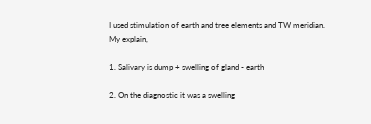I used stimulation of earth and tree elements and TW meridian. My explain,

1. Salivary is dump + swelling of gland - earth

2. On the diagnostic it was a swelling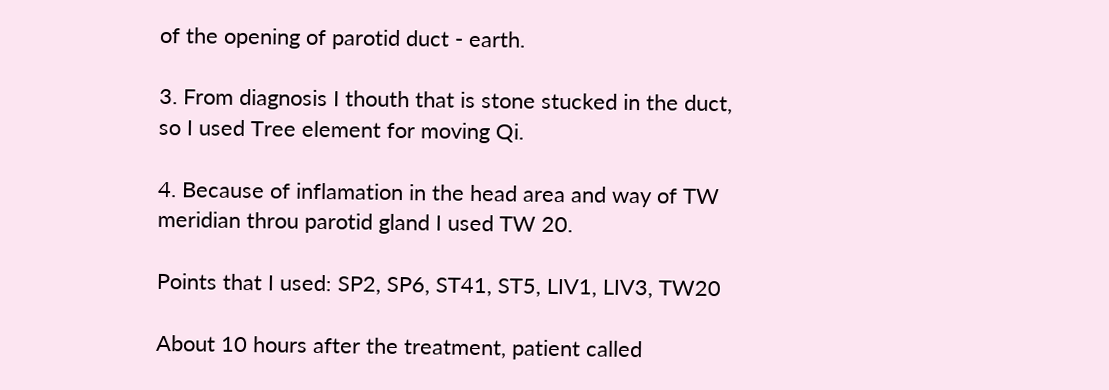of the opening of parotid duct - earth.

3. From diagnosis I thouth that is stone stucked in the duct, so I used Tree element for moving Qi.

4. Because of inflamation in the head area and way of TW meridian throu parotid gland I used TW 20.

Points that I used: SP2, SP6, ST41, ST5, LIV1, LIV3, TW20

About 10 hours after the treatment, patient called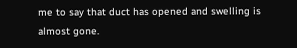me to say that duct has opened and swelling is almost gone.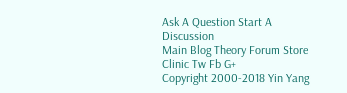Ask A Question Start A Discussion
Main Blog Theory Forum Store Clinic Tw Fb G+
Copyright 2000-2018 Yin Yang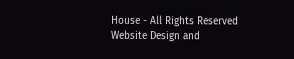House - All Rights Reserved
Website Design and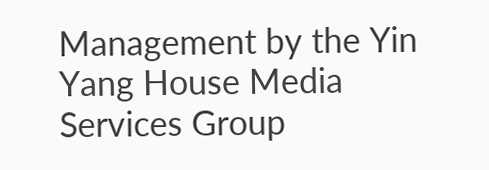Management by the Yin Yang House Media Services Group